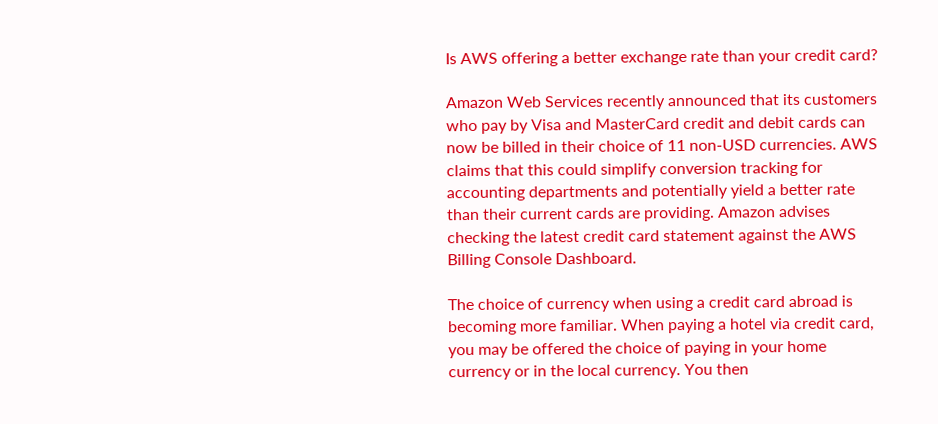Is AWS offering a better exchange rate than your credit card?

Amazon Web Services recently announced that its customers who pay by Visa and MasterCard credit and debit cards can now be billed in their choice of 11 non-USD currencies. AWS claims that this could simplify conversion tracking for accounting departments and potentially yield a better rate than their current cards are providing. Amazon advises checking the latest credit card statement against the AWS Billing Console Dashboard.

The choice of currency when using a credit card abroad is becoming more familiar. When paying a hotel via credit card, you may be offered the choice of paying in your home currency or in the local currency. You then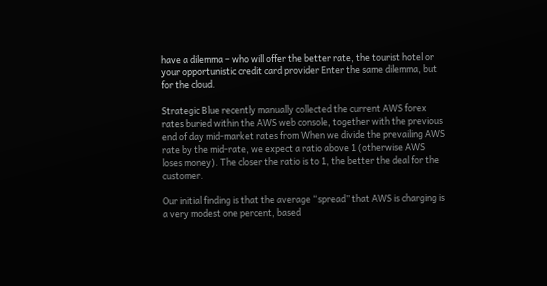have a dilemma – who will offer the better rate, the tourist hotel or your opportunistic credit card provider Enter the same dilemma, but for the cloud.

Strategic Blue recently manually collected the current AWS forex rates buried within the AWS web console, together with the previous end of day mid-market rates from When we divide the prevailing AWS rate by the mid-rate, we expect a ratio above 1 (otherwise AWS loses money). The closer the ratio is to 1, the better the deal for the customer.

Our initial finding is that the average “spread” that AWS is charging is a very modest one percent, based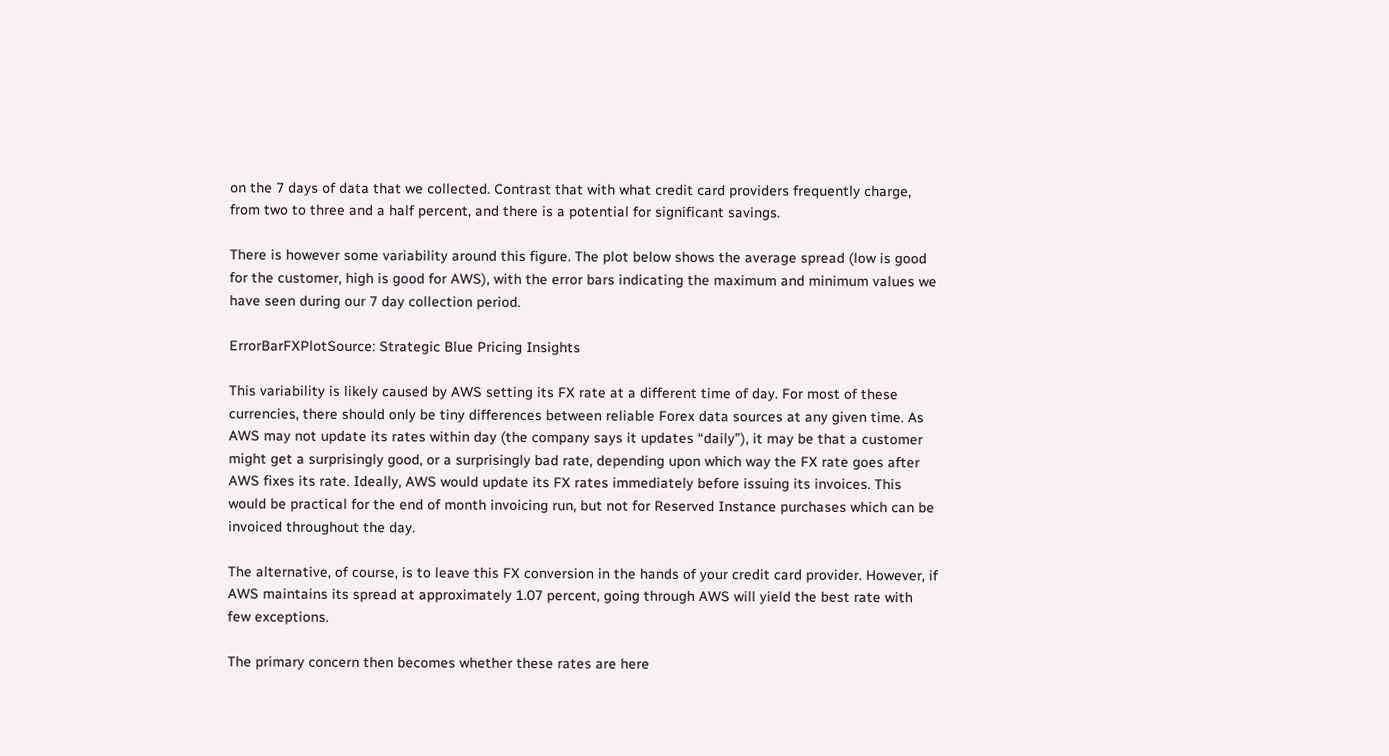on the 7 days of data that we collected. Contrast that with what credit card providers frequently charge, from two to three and a half percent, and there is a potential for significant savings.

There is however some variability around this figure. The plot below shows the average spread (low is good for the customer, high is good for AWS), with the error bars indicating the maximum and minimum values we have seen during our 7 day collection period.

ErrorBarFXPlotSource: Strategic Blue Pricing Insights

This variability is likely caused by AWS setting its FX rate at a different time of day. For most of these currencies, there should only be tiny differences between reliable Forex data sources at any given time. As AWS may not update its rates within day (the company says it updates “daily”), it may be that a customer might get a surprisingly good, or a surprisingly bad rate, depending upon which way the FX rate goes after AWS fixes its rate. Ideally, AWS would update its FX rates immediately before issuing its invoices. This would be practical for the end of month invoicing run, but not for Reserved Instance purchases which can be invoiced throughout the day.

The alternative, of course, is to leave this FX conversion in the hands of your credit card provider. However, if AWS maintains its spread at approximately 1.07 percent, going through AWS will yield the best rate with few exceptions.

The primary concern then becomes whether these rates are here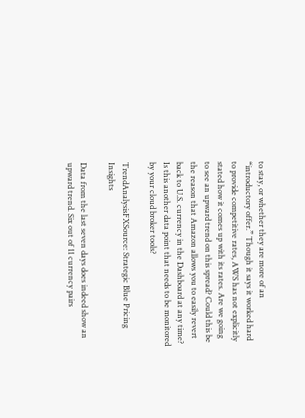to stay, or whether they are more of an “introductory offer.” Though it says it worked hard to provide competitive rates, AWS has not explicitly stated how it comes up with its rates. Are we going to see an upward trend on this spread? Could this be the reason that Amazon allows you to easily revert back to U.S. currency in the Dashboard at any time? Is this another data point that needs to be monitored by your cloud broker tools?

TrendAnalysisFXSource: Strategic Blue Pricing Insights

Data from the last seven days does indeed show an upward trend. Six out of 11 currency pairs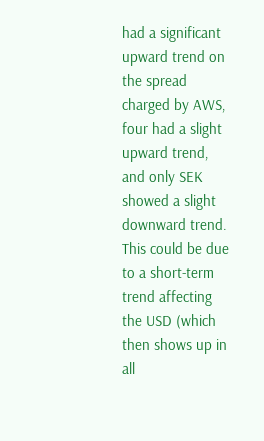had a significant upward trend on the spread charged by AWS, four had a slight upward trend, and only SEK showed a slight downward trend. This could be due to a short-term trend affecting the USD (which then shows up in all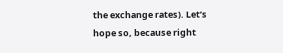the exchange rates). Let’s hope so, because right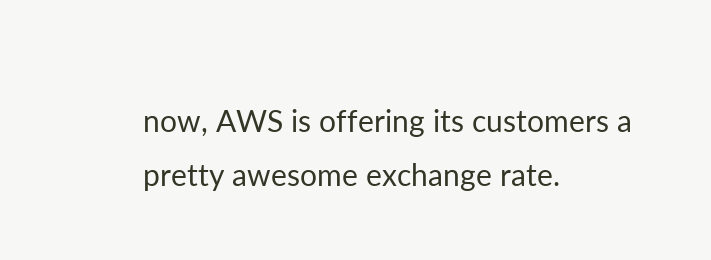now, AWS is offering its customers a pretty awesome exchange rate.